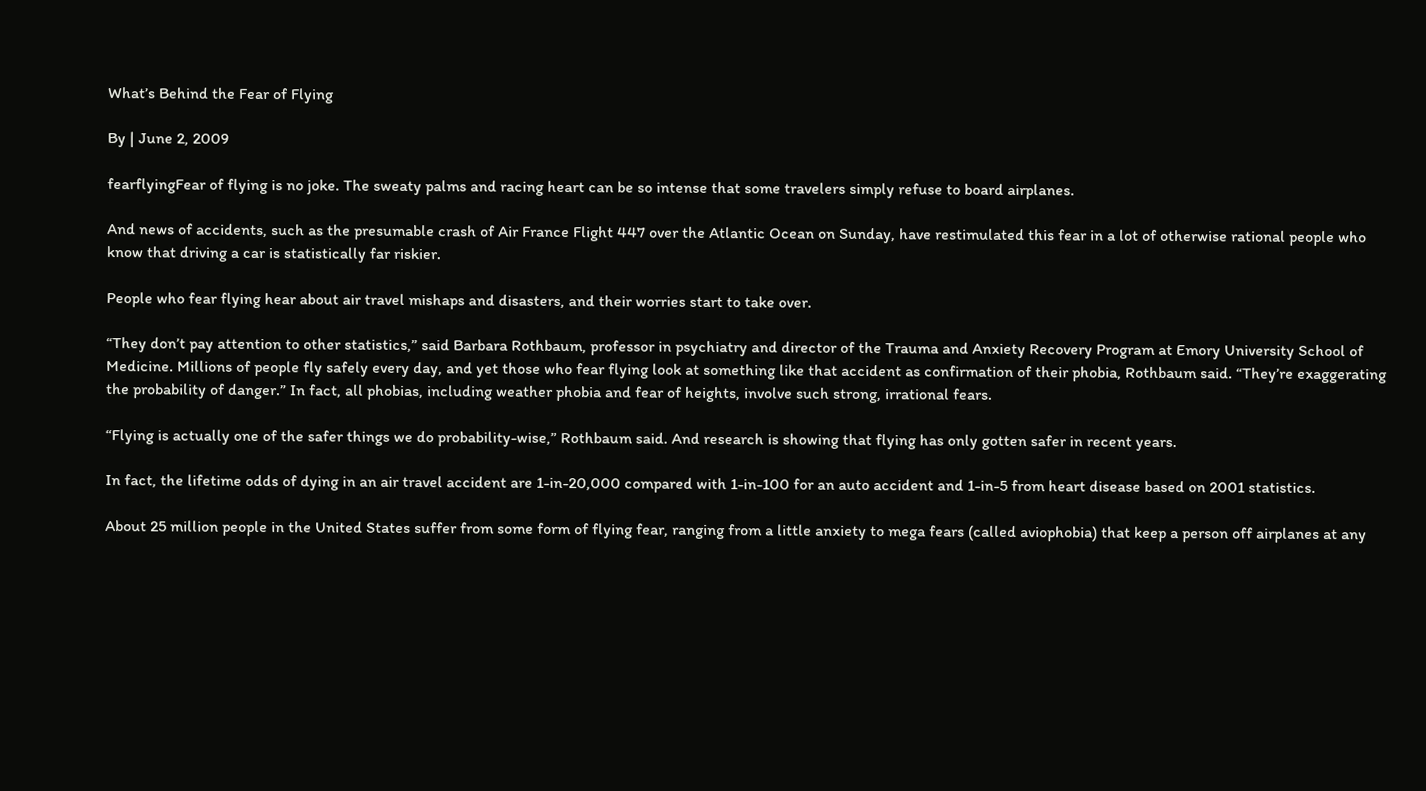What’s Behind the Fear of Flying

By | June 2, 2009

fearflyingFear of flying is no joke. The sweaty palms and racing heart can be so intense that some travelers simply refuse to board airplanes.

And news of accidents, such as the presumable crash of Air France Flight 447 over the Atlantic Ocean on Sunday, have restimulated this fear in a lot of otherwise rational people who know that driving a car is statistically far riskier.

People who fear flying hear about air travel mishaps and disasters, and their worries start to take over.

“They don’t pay attention to other statistics,” said Barbara Rothbaum, professor in psychiatry and director of the Trauma and Anxiety Recovery Program at Emory University School of Medicine. Millions of people fly safely every day, and yet those who fear flying look at something like that accident as confirmation of their phobia, Rothbaum said. “They’re exaggerating the probability of danger.” In fact, all phobias, including weather phobia and fear of heights, involve such strong, irrational fears.

“Flying is actually one of the safer things we do probability-wise,” Rothbaum said. And research is showing that flying has only gotten safer in recent years.

In fact, the lifetime odds of dying in an air travel accident are 1-in-20,000 compared with 1-in-100 for an auto accident and 1-in-5 from heart disease based on 2001 statistics.

About 25 million people in the United States suffer from some form of flying fear, ranging from a little anxiety to mega fears (called aviophobia) that keep a person off airplanes at any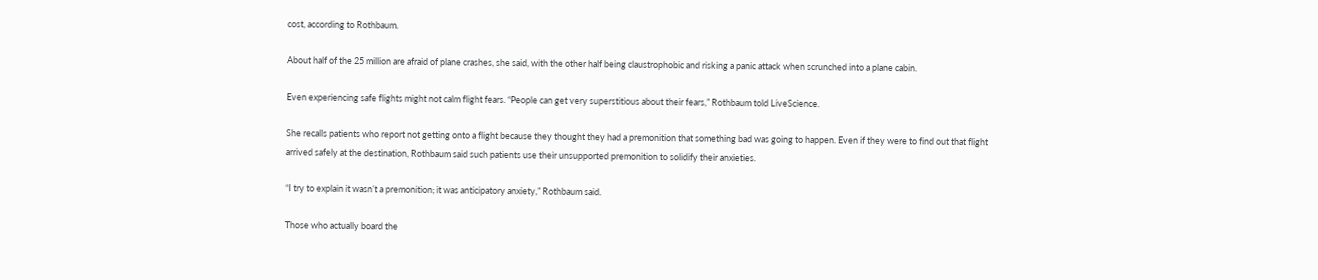cost, according to Rothbaum.

About half of the 25 million are afraid of plane crashes, she said, with the other half being claustrophobic and risking a panic attack when scrunched into a plane cabin.

Even experiencing safe flights might not calm flight fears. “People can get very superstitious about their fears,” Rothbaum told LiveScience.

She recalls patients who report not getting onto a flight because they thought they had a premonition that something bad was going to happen. Even if they were to find out that flight arrived safely at the destination, Rothbaum said such patients use their unsupported premonition to solidify their anxieties.

“I try to explain it wasn’t a premonition; it was anticipatory anxiety,” Rothbaum said.

Those who actually board the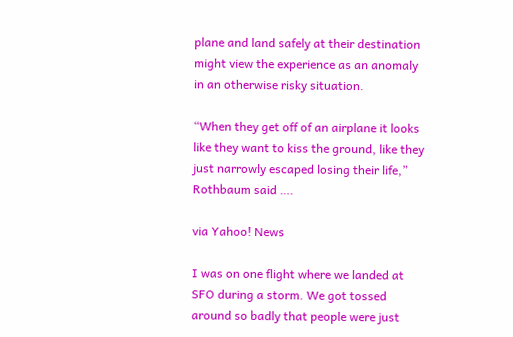plane and land safely at their destination might view the experience as an anomaly in an otherwise risky situation.

“When they get off of an airplane it looks like they want to kiss the ground, like they just narrowly escaped losing their life,” Rothbaum said ….

via Yahoo! News

I was on one flight where we landed at SFO during a storm. We got tossed around so badly that people were just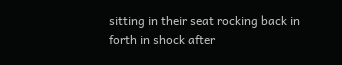sitting in their seat rocking back in forth in shock after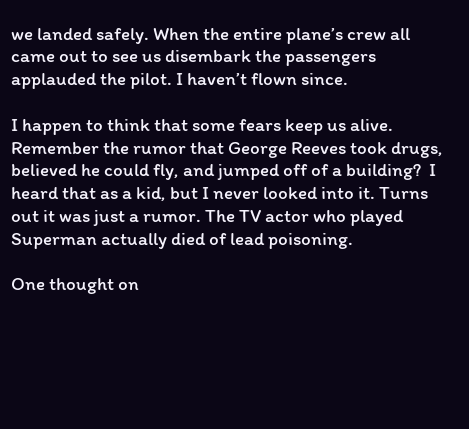we landed safely. When the entire plane’s crew all came out to see us disembark the passengers applauded the pilot. I haven’t flown since.

I happen to think that some fears keep us alive. Remember the rumor that George Reeves took drugs, believed he could fly, and jumped off of a building?  I heard that as a kid, but I never looked into it. Turns out it was just a rumor. The TV actor who played Superman actually died of lead poisoning.

One thought on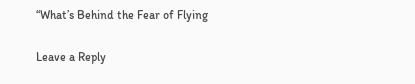“What’s Behind the Fear of Flying

Leave a Reply